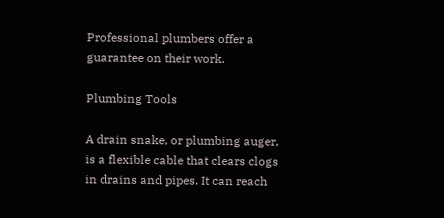Professional plumbers offer a guarantee on their work.

Plumbing Tools

A drain snake, or plumbing auger, is a flexible cable that clears clogs in drains and pipes. It can reach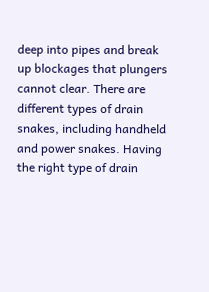deep into pipes and break up blockages that plungers cannot clear. There are different types of drain snakes, including handheld and power snakes. Having the right type of drain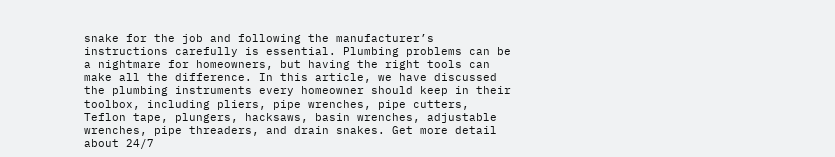snake for the job and following the manufacturer’s instructions carefully is essential. Plumbing problems can be a nightmare for homeowners, but having the right tools can make all the difference. In this article, we have discussed the plumbing instruments every homeowner should keep in their toolbox, including pliers, pipe wrenches, pipe cutters, Teflon tape, plungers, hacksaws, basin wrenches, adjustable wrenches, pipe threaders, and drain snakes. Get more detail about 24/7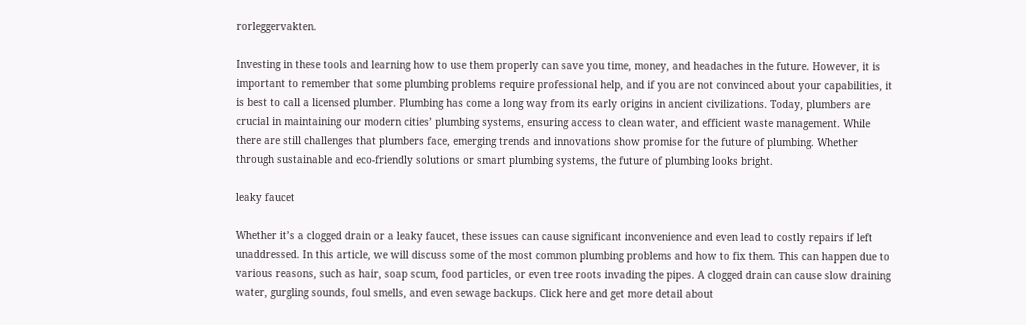rorleggervakten.

Investing in these tools and learning how to use them properly can save you time, money, and headaches in the future. However, it is important to remember that some plumbing problems require professional help, and if you are not convinced about your capabilities, it is best to call a licensed plumber. Plumbing has come a long way from its early origins in ancient civilizations. Today, plumbers are crucial in maintaining our modern cities’ plumbing systems, ensuring access to clean water, and efficient waste management. While there are still challenges that plumbers face, emerging trends and innovations show promise for the future of plumbing. Whether through sustainable and eco-friendly solutions or smart plumbing systems, the future of plumbing looks bright.

leaky faucet

Whether it’s a clogged drain or a leaky faucet, these issues can cause significant inconvenience and even lead to costly repairs if left unaddressed. In this article, we will discuss some of the most common plumbing problems and how to fix them. This can happen due to various reasons, such as hair, soap scum, food particles, or even tree roots invading the pipes. A clogged drain can cause slow draining water, gurgling sounds, foul smells, and even sewage backups. Click here and get more detail about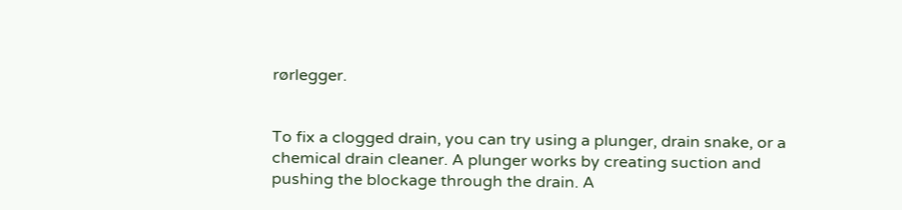rørlegger.


To fix a clogged drain, you can try using a plunger, drain snake, or a chemical drain cleaner. A plunger works by creating suction and pushing the blockage through the drain. A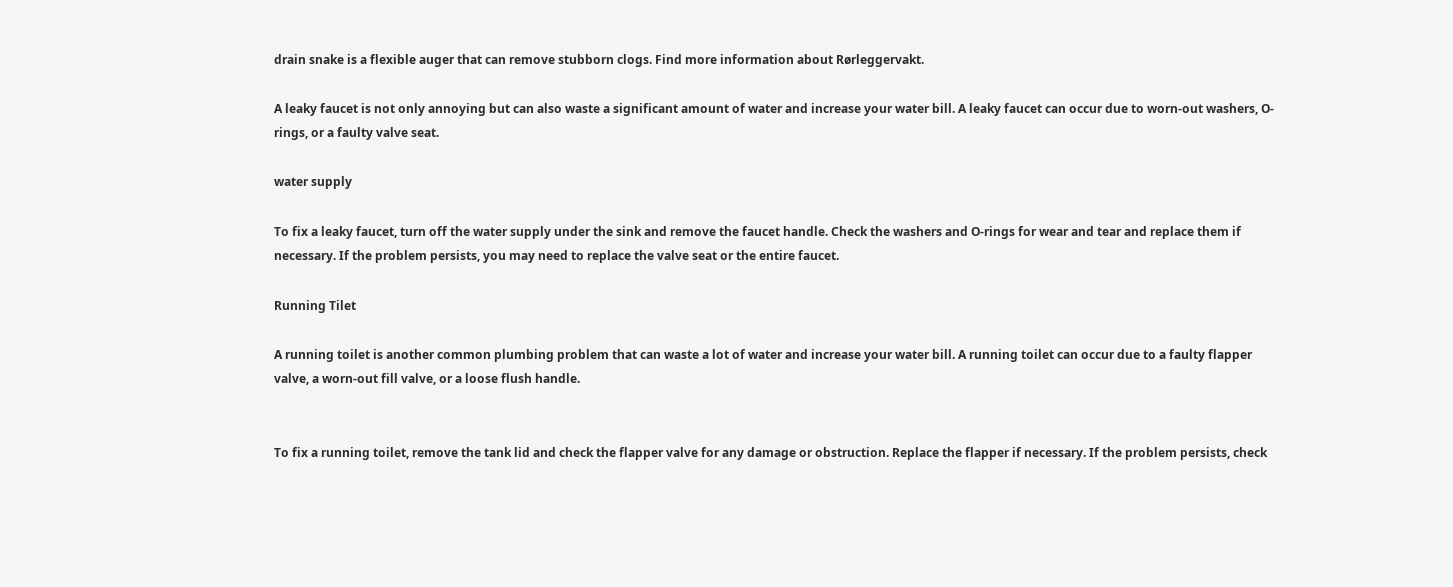drain snake is a flexible auger that can remove stubborn clogs. Find more information about Rørleggervakt.

A leaky faucet is not only annoying but can also waste a significant amount of water and increase your water bill. A leaky faucet can occur due to worn-out washers, O-rings, or a faulty valve seat.

water supply

To fix a leaky faucet, turn off the water supply under the sink and remove the faucet handle. Check the washers and O-rings for wear and tear and replace them if necessary. If the problem persists, you may need to replace the valve seat or the entire faucet.

Running Tilet

A running toilet is another common plumbing problem that can waste a lot of water and increase your water bill. A running toilet can occur due to a faulty flapper valve, a worn-out fill valve, or a loose flush handle.


To fix a running toilet, remove the tank lid and check the flapper valve for any damage or obstruction. Replace the flapper if necessary. If the problem persists, check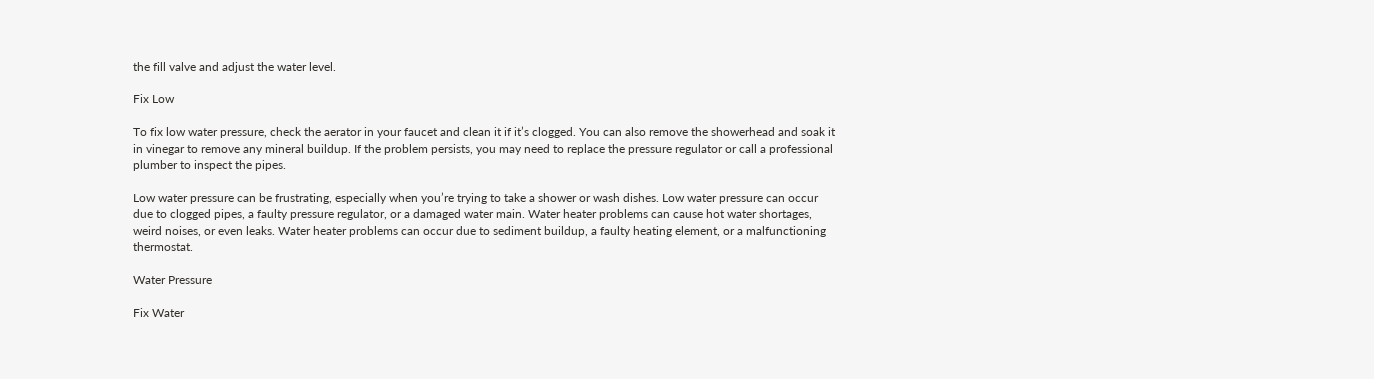the fill valve and adjust the water level.

Fix Low

To fix low water pressure, check the aerator in your faucet and clean it if it’s clogged. You can also remove the showerhead and soak it in vinegar to remove any mineral buildup. If the problem persists, you may need to replace the pressure regulator or call a professional plumber to inspect the pipes.

Low water pressure can be frustrating, especially when you’re trying to take a shower or wash dishes. Low water pressure can occur due to clogged pipes, a faulty pressure regulator, or a damaged water main. Water heater problems can cause hot water shortages, weird noises, or even leaks. Water heater problems can occur due to sediment buildup, a faulty heating element, or a malfunctioning thermostat.

Water Pressure

Fix Water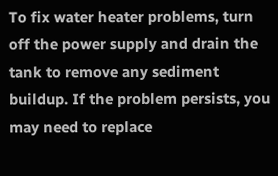To fix water heater problems, turn off the power supply and drain the tank to remove any sediment buildup. If the problem persists, you may need to replace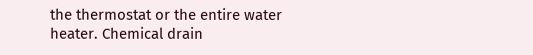the thermostat or the entire water heater. Chemical drain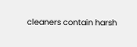cleaners contain harsh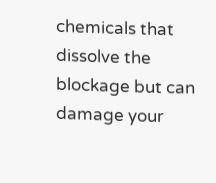chemicals that dissolve the blockage but can damage your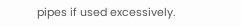pipes if used excessively.